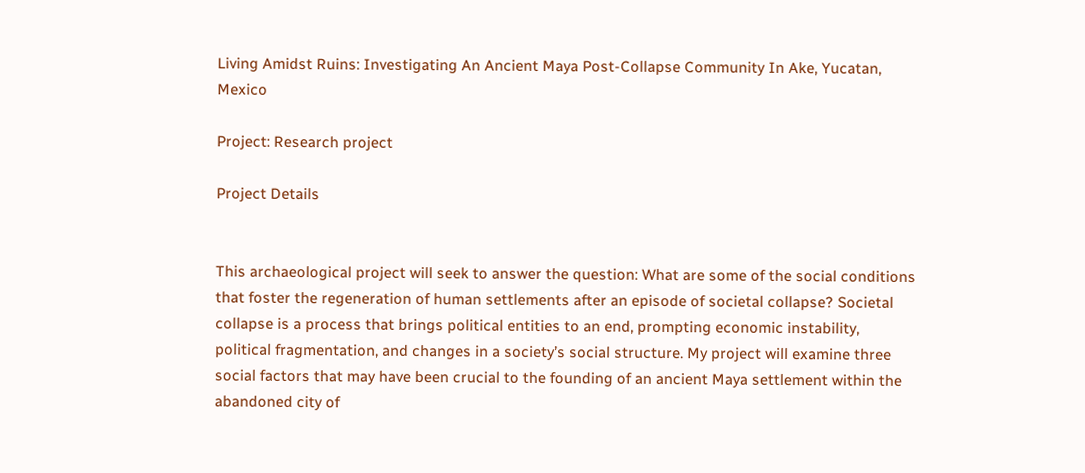Living Amidst Ruins: Investigating An Ancient Maya Post-Collapse Community In Ake, Yucatan, Mexico

Project: Research project

Project Details


This archaeological project will seek to answer the question: What are some of the social conditions that foster the regeneration of human settlements after an episode of societal collapse? Societal collapse is a process that brings political entities to an end, prompting economic instability, political fragmentation, and changes in a society’s social structure. My project will examine three social factors that may have been crucial to the founding of an ancient Maya settlement within the abandoned city of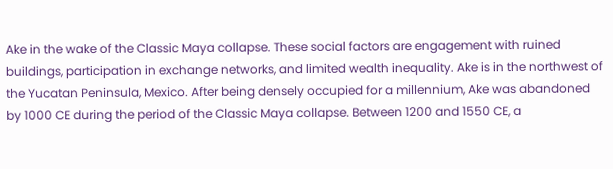Ake in the wake of the Classic Maya collapse. These social factors are engagement with ruined buildings, participation in exchange networks, and limited wealth inequality. Ake is in the northwest of the Yucatan Peninsula, Mexico. After being densely occupied for a millennium, Ake was abandoned by 1000 CE during the period of the Classic Maya collapse. Between 1200 and 1550 CE, a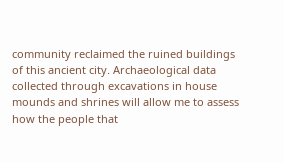community reclaimed the ruined buildings of this ancient city. Archaeological data collected through excavations in house mounds and shrines will allow me to assess how the people that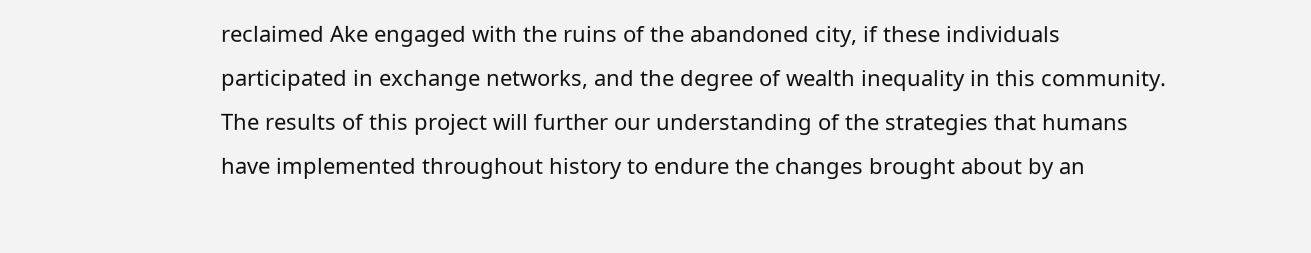reclaimed Ake engaged with the ruins of the abandoned city, if these individuals participated in exchange networks, and the degree of wealth inequality in this community. The results of this project will further our understanding of the strategies that humans have implemented throughout history to endure the changes brought about by an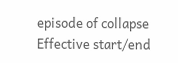episode of collapse
Effective start/end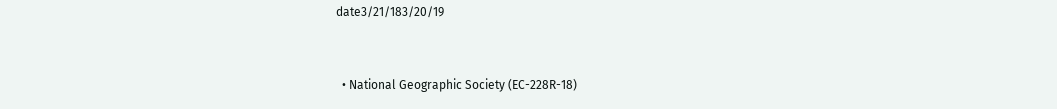date3/21/183/20/19


  • National Geographic Society (EC-228R-18)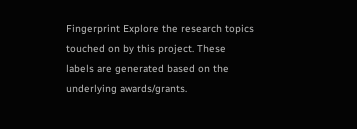Fingerprint Explore the research topics touched on by this project. These labels are generated based on the underlying awards/grants.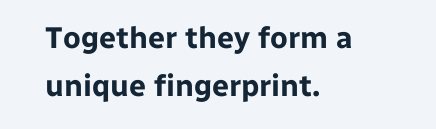Together they form a unique fingerprint.